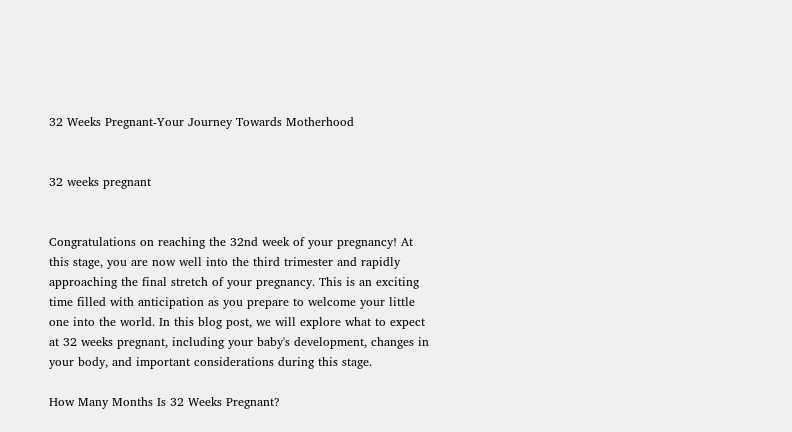32 Weeks Pregnant-Your Journey Towards Motherhood


32 weeks pregnant


Congratulations on reaching the 32nd week of your pregnancy! At this stage, you are now well into the third trimester and rapidly approaching the final stretch of your pregnancy. This is an exciting time filled with anticipation as you prepare to welcome your little one into the world. In this blog post, we will explore what to expect at 32 weeks pregnant, including your baby's development, changes in your body, and important considerations during this stage.

How Many Months Is 32 Weeks Pregnant?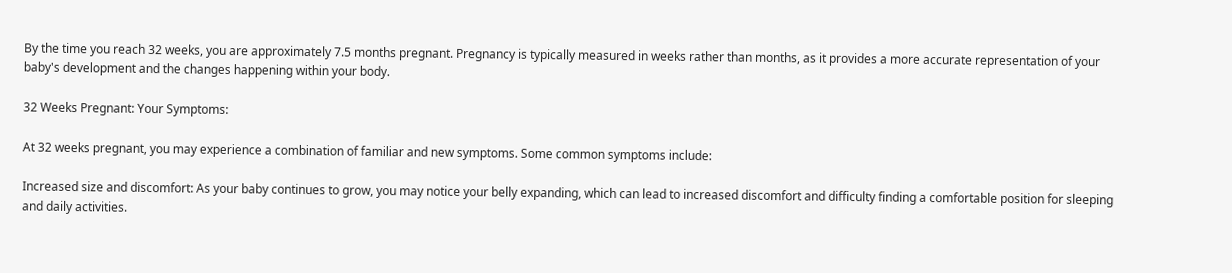By the time you reach 32 weeks, you are approximately 7.5 months pregnant. Pregnancy is typically measured in weeks rather than months, as it provides a more accurate representation of your baby's development and the changes happening within your body.

32 Weeks Pregnant: Your Symptoms:

At 32 weeks pregnant, you may experience a combination of familiar and new symptoms. Some common symptoms include:

Increased size and discomfort: As your baby continues to grow, you may notice your belly expanding, which can lead to increased discomfort and difficulty finding a comfortable position for sleeping and daily activities.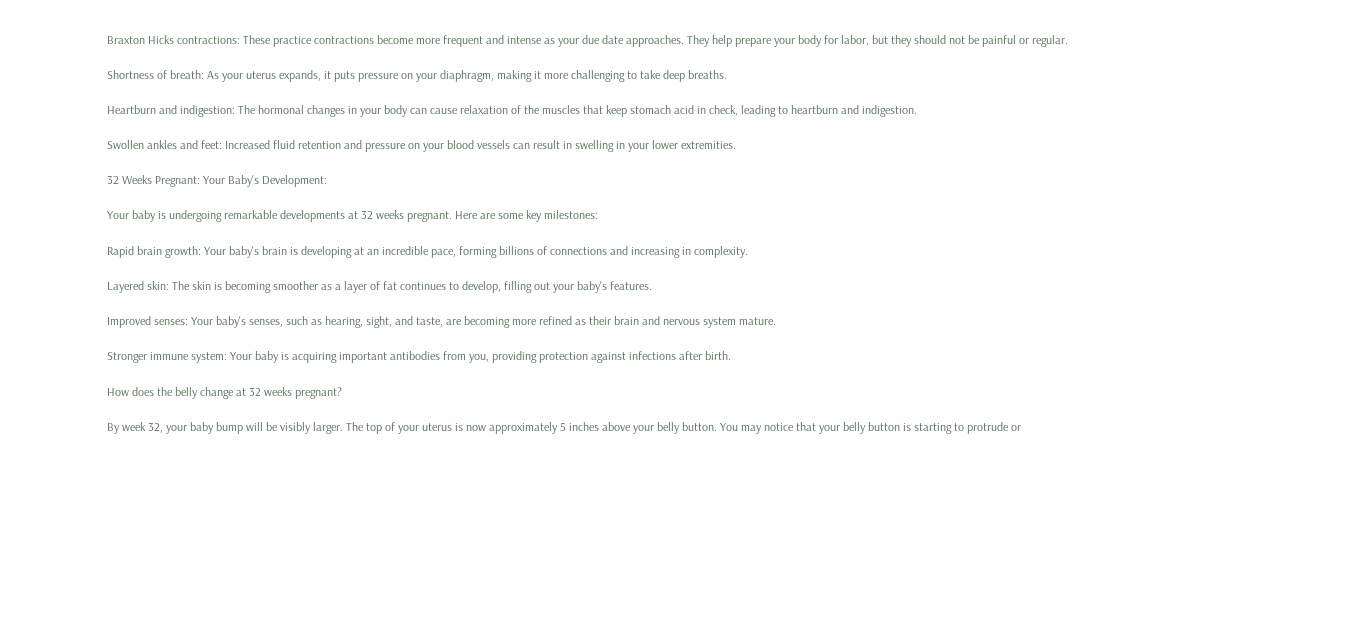Braxton Hicks contractions: These practice contractions become more frequent and intense as your due date approaches. They help prepare your body for labor, but they should not be painful or regular.

Shortness of breath: As your uterus expands, it puts pressure on your diaphragm, making it more challenging to take deep breaths.

Heartburn and indigestion: The hormonal changes in your body can cause relaxation of the muscles that keep stomach acid in check, leading to heartburn and indigestion.

Swollen ankles and feet: Increased fluid retention and pressure on your blood vessels can result in swelling in your lower extremities.

32 Weeks Pregnant: Your Baby's Development:

Your baby is undergoing remarkable developments at 32 weeks pregnant. Here are some key milestones:

Rapid brain growth: Your baby's brain is developing at an incredible pace, forming billions of connections and increasing in complexity.

Layered skin: The skin is becoming smoother as a layer of fat continues to develop, filling out your baby's features.

Improved senses: Your baby's senses, such as hearing, sight, and taste, are becoming more refined as their brain and nervous system mature.

Stronger immune system: Your baby is acquiring important antibodies from you, providing protection against infections after birth.

How does the belly change at 32 weeks pregnant?

By week 32, your baby bump will be visibly larger. The top of your uterus is now approximately 5 inches above your belly button. You may notice that your belly button is starting to protrude or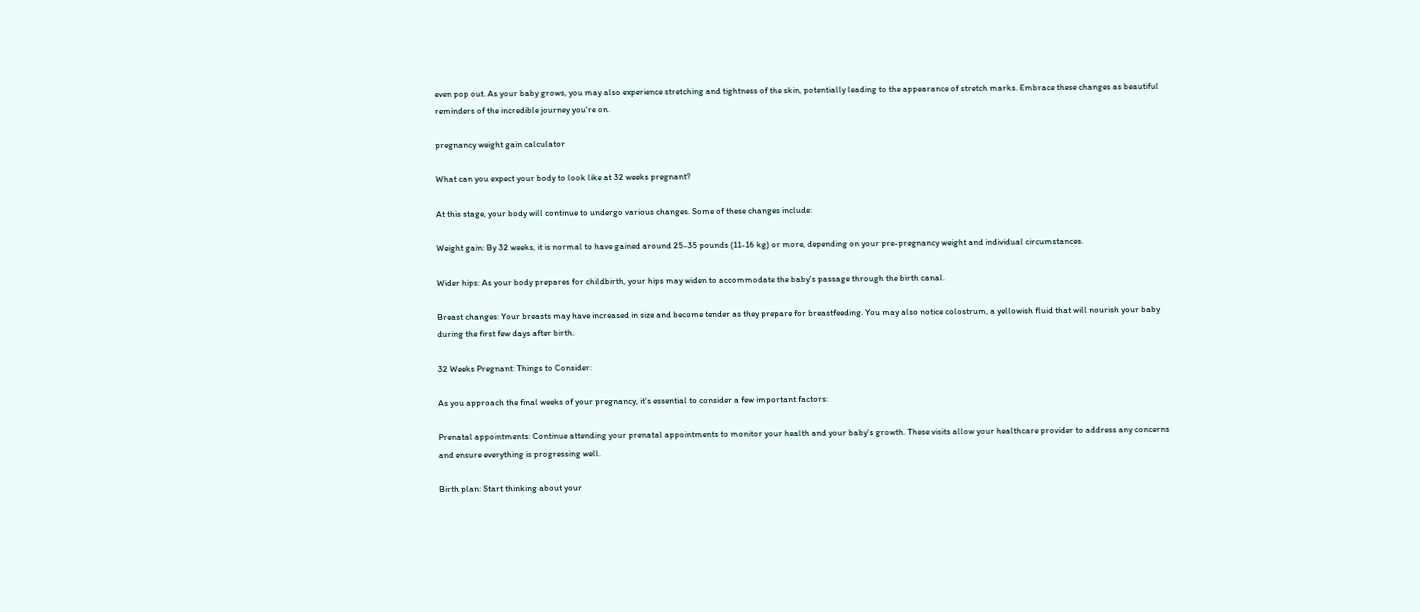even pop out. As your baby grows, you may also experience stretching and tightness of the skin, potentially leading to the appearance of stretch marks. Embrace these changes as beautiful reminders of the incredible journey you're on.

pregnancy weight gain calculator

What can you expect your body to look like at 32 weeks pregnant?

At this stage, your body will continue to undergo various changes. Some of these changes include:

Weight gain: By 32 weeks, it is normal to have gained around 25-35 pounds (11-16 kg) or more, depending on your pre-pregnancy weight and individual circumstances.

Wider hips: As your body prepares for childbirth, your hips may widen to accommodate the baby's passage through the birth canal.

Breast changes: Your breasts may have increased in size and become tender as they prepare for breastfeeding. You may also notice colostrum, a yellowish fluid that will nourish your baby during the first few days after birth.

32 Weeks Pregnant: Things to Consider:

As you approach the final weeks of your pregnancy, it's essential to consider a few important factors:

Prenatal appointments: Continue attending your prenatal appointments to monitor your health and your baby's growth. These visits allow your healthcare provider to address any concerns and ensure everything is progressing well.

Birth plan: Start thinking about your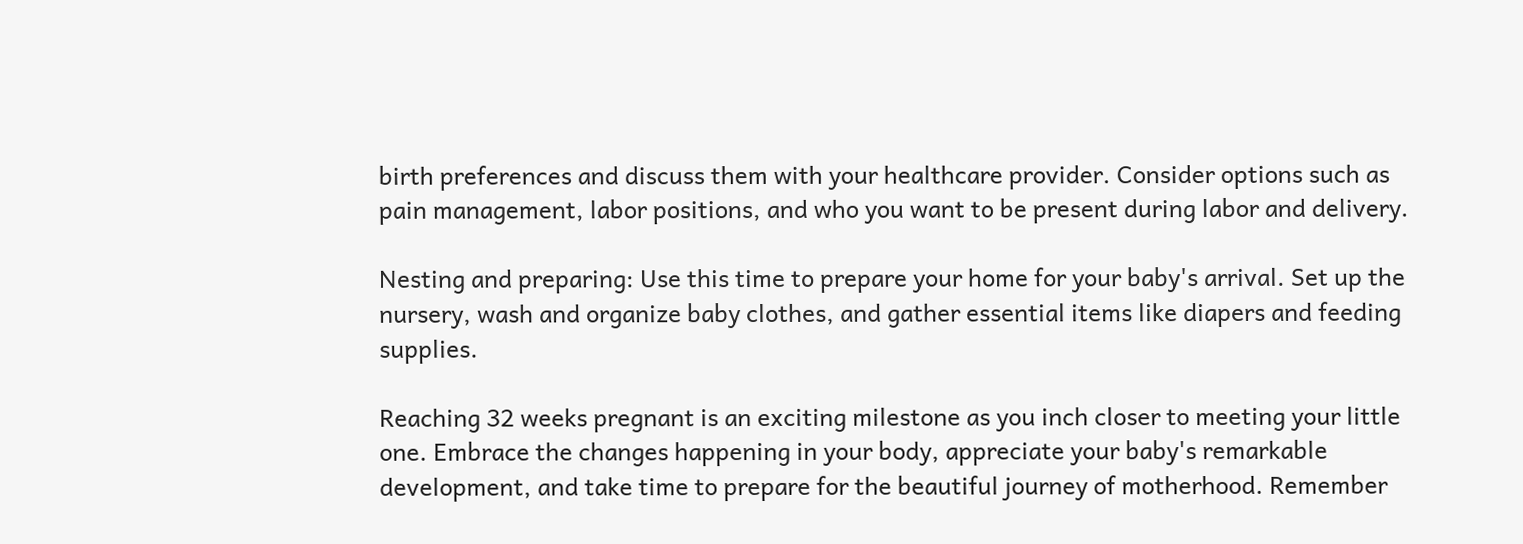birth preferences and discuss them with your healthcare provider. Consider options such as pain management, labor positions, and who you want to be present during labor and delivery.

Nesting and preparing: Use this time to prepare your home for your baby's arrival. Set up the nursery, wash and organize baby clothes, and gather essential items like diapers and feeding supplies.

Reaching 32 weeks pregnant is an exciting milestone as you inch closer to meeting your little one. Embrace the changes happening in your body, appreciate your baby's remarkable development, and take time to prepare for the beautiful journey of motherhood. Remember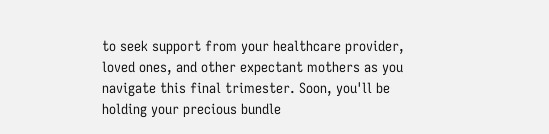to seek support from your healthcare provider, loved ones, and other expectant mothers as you navigate this final trimester. Soon, you'll be holding your precious bundle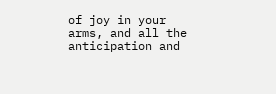of joy in your arms, and all the anticipation and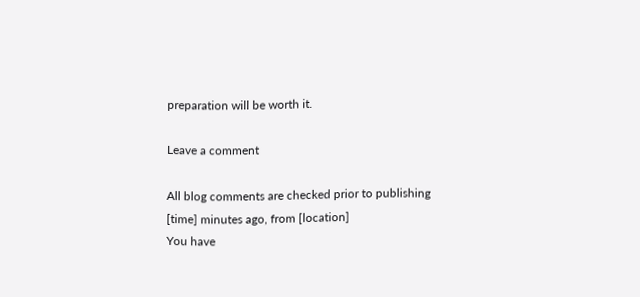preparation will be worth it.

Leave a comment

All blog comments are checked prior to publishing
[time] minutes ago, from [location]
You have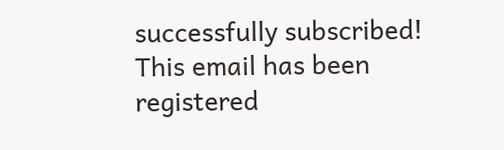successfully subscribed!
This email has been registered